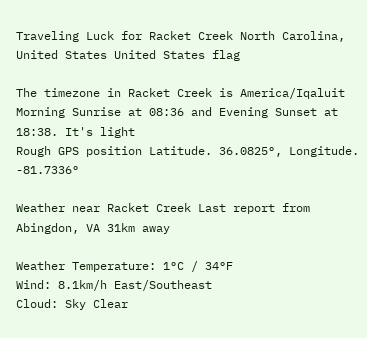Traveling Luck for Racket Creek North Carolina, United States United States flag

The timezone in Racket Creek is America/Iqaluit
Morning Sunrise at 08:36 and Evening Sunset at 18:38. It's light
Rough GPS position Latitude. 36.0825°, Longitude. -81.7336°

Weather near Racket Creek Last report from Abingdon, VA 31km away

Weather Temperature: 1°C / 34°F
Wind: 8.1km/h East/Southeast
Cloud: Sky Clear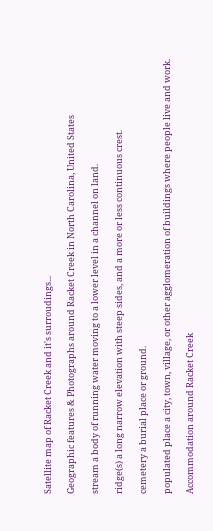Satellite map of Racket Creek and it's surroudings...

Geographic features & Photographs around Racket Creek in North Carolina, United States

stream a body of running water moving to a lower level in a channel on land.

ridge(s) a long narrow elevation with steep sides, and a more or less continuous crest.

cemetery a burial place or ground.

populated place a city, town, village, or other agglomeration of buildings where people live and work.

Accommodation around Racket Creek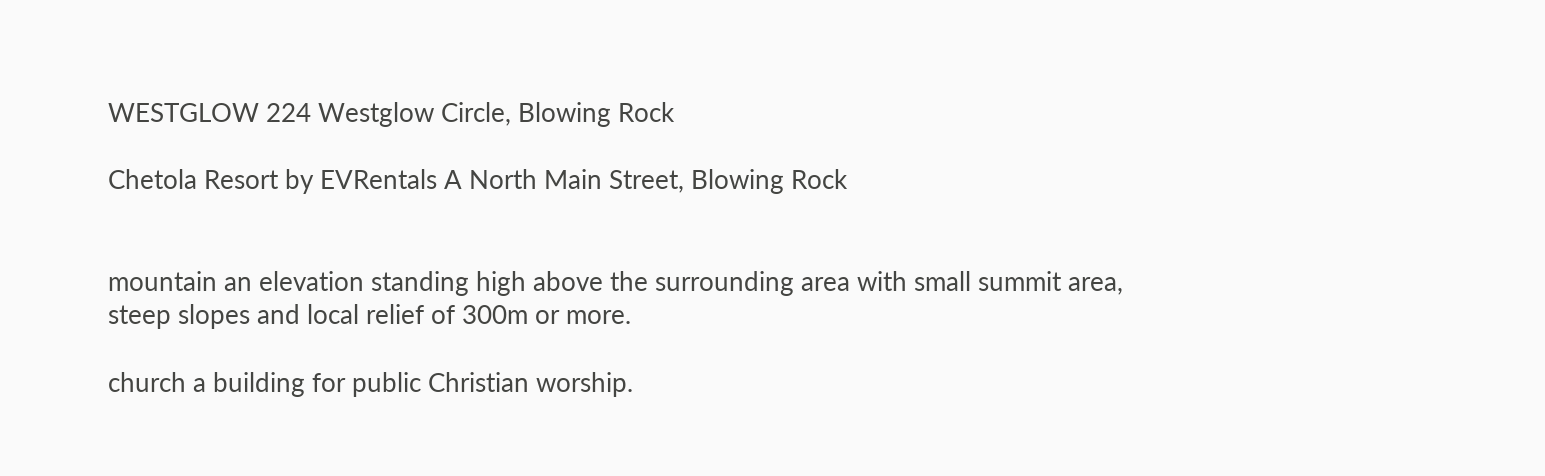WESTGLOW 224 Westglow Circle, Blowing Rock

Chetola Resort by EVRentals A North Main Street, Blowing Rock


mountain an elevation standing high above the surrounding area with small summit area, steep slopes and local relief of 300m or more.

church a building for public Christian worship.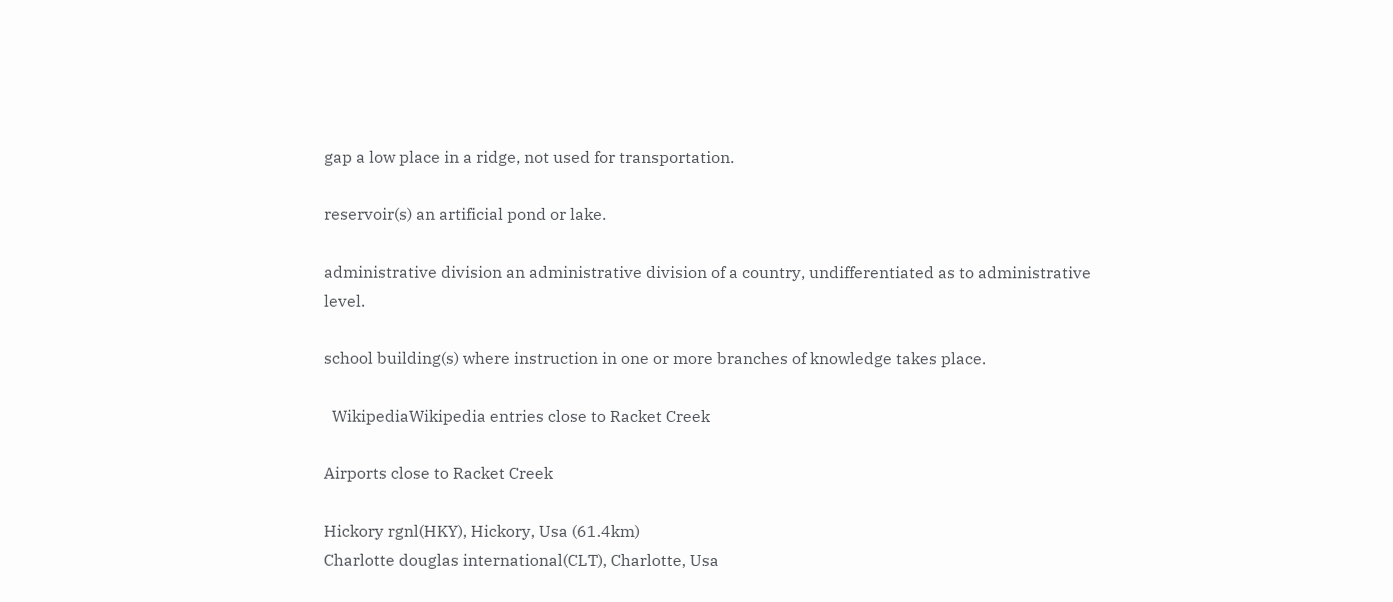gap a low place in a ridge, not used for transportation.

reservoir(s) an artificial pond or lake.

administrative division an administrative division of a country, undifferentiated as to administrative level.

school building(s) where instruction in one or more branches of knowledge takes place.

  WikipediaWikipedia entries close to Racket Creek

Airports close to Racket Creek

Hickory rgnl(HKY), Hickory, Usa (61.4km)
Charlotte douglas international(CLT), Charlotte, Usa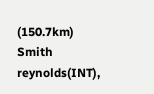(150.7km)
Smith reynolds(INT),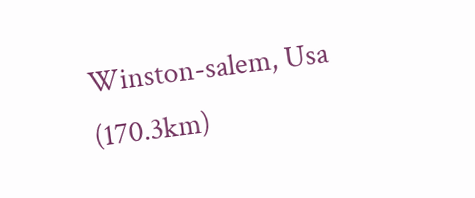Winston-salem, Usa (170.3km)